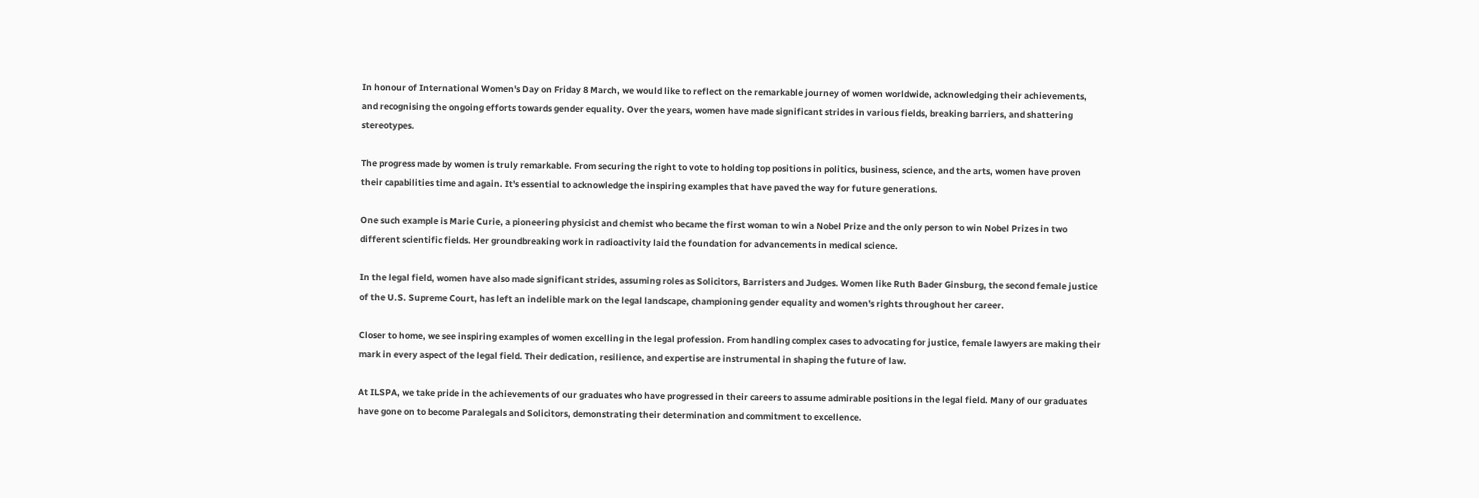In honour of International Women's Day on Friday 8 March, we would like to reflect on the remarkable journey of women worldwide, acknowledging their achievements, and recognising the ongoing efforts towards gender equality. Over the years, women have made significant strides in various fields, breaking barriers, and shattering stereotypes.

The progress made by women is truly remarkable. From securing the right to vote to holding top positions in politics, business, science, and the arts, women have proven their capabilities time and again. It's essential to acknowledge the inspiring examples that have paved the way for future generations.

One such example is Marie Curie, a pioneering physicist and chemist who became the first woman to win a Nobel Prize and the only person to win Nobel Prizes in two different scientific fields. Her groundbreaking work in radioactivity laid the foundation for advancements in medical science.

In the legal field, women have also made significant strides, assuming roles as Solicitors, Barristers and Judges. Women like Ruth Bader Ginsburg, the second female justice of the U.S. Supreme Court, has left an indelible mark on the legal landscape, championing gender equality and women's rights throughout her career.

Closer to home, we see inspiring examples of women excelling in the legal profession. From handling complex cases to advocating for justice, female lawyers are making their mark in every aspect of the legal field. Their dedication, resilience, and expertise are instrumental in shaping the future of law.

At ILSPA, we take pride in the achievements of our graduates who have progressed in their careers to assume admirable positions in the legal field. Many of our graduates have gone on to become Paralegals and Solicitors, demonstrating their determination and commitment to excellence.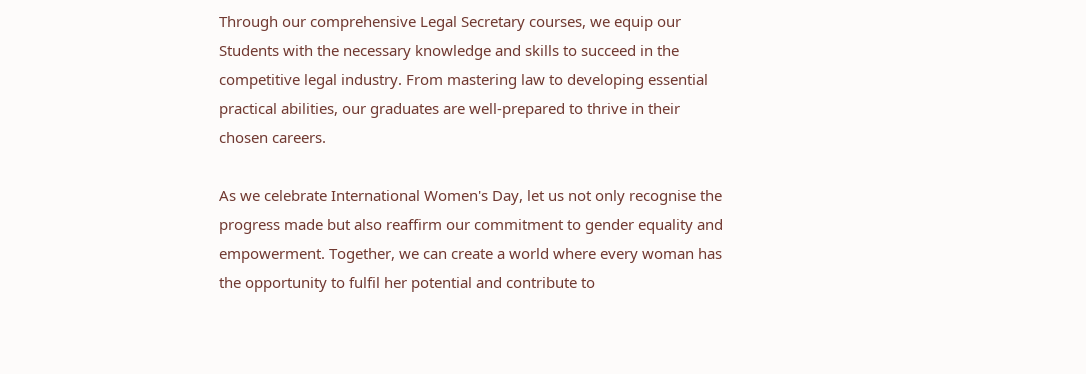Through our comprehensive Legal Secretary courses, we equip our Students with the necessary knowledge and skills to succeed in the competitive legal industry. From mastering law to developing essential practical abilities, our graduates are well-prepared to thrive in their chosen careers.

As we celebrate International Women's Day, let us not only recognise the progress made but also reaffirm our commitment to gender equality and empowerment. Together, we can create a world where every woman has the opportunity to fulfil her potential and contribute to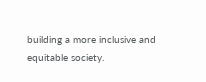building a more inclusive and equitable society.